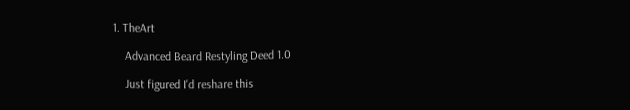1. TheArt

    Advanced Beard Restyling Deed 1.0

    Just figured I'd reshare this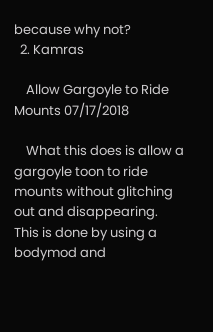because why not?
  2. Kamras

    Allow Gargoyle to Ride Mounts 07/17/2018

    What this does is allow a gargoyle toon to ride mounts without glitching out and disappearing. This is done by using a bodymod and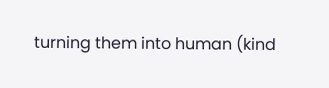turning them into human (kind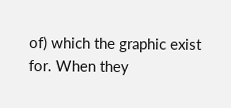of) which the graphic exist for. When they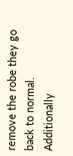remove the robe they go back to normal. Additionally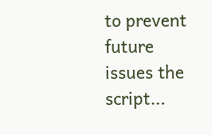to prevent future issues the script...